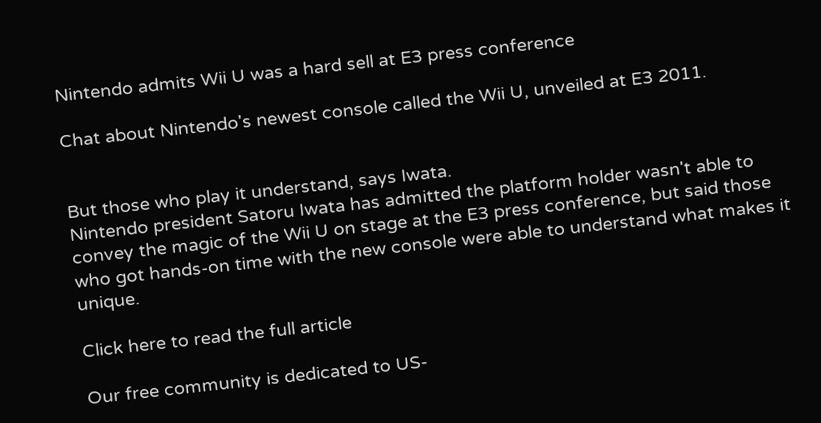Nintendo admits Wii U was a hard sell at E3 press conference

Chat about Nintendo's newest console called the Wii U, unveiled at E3 2011.


But those who play it understand, says Iwata.
Nintendo president Satoru Iwata has admitted the platform holder wasn't able to convey the magic of the Wii U on stage at the E3 press conference, but said those who got hands-on time with the new console were able to understand what makes it unique.

Click here to read the full article

Our free community is dedicated to US-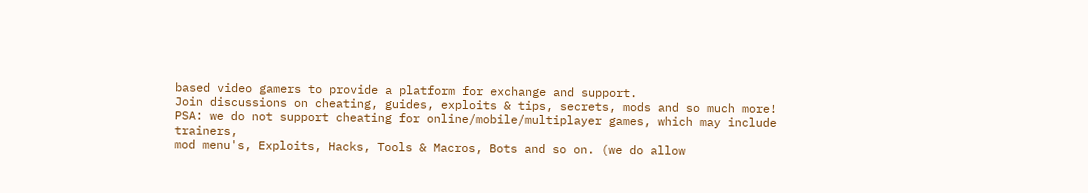based video gamers to provide a platform for exchange and support.
Join discussions on cheating, guides, exploits & tips, secrets, mods and so much more!
PSA: we do not support cheating for online/mobile/multiplayer games, which may include trainers,
mod menu's, Exploits, Hacks, Tools & Macros, Bots and so on. (we do allow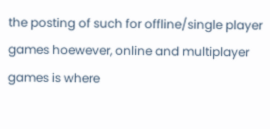the posting of such for offline/single player games hoewever, online and multiplayer games is where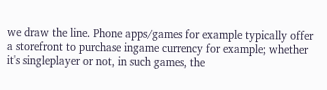we draw the line. Phone apps/games for example typically offer a storefront to purchase ingame currency for example; whether it's singleplayer or not, in such games, the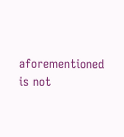aforementioned is not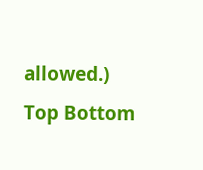allowed.)
Top Bottom